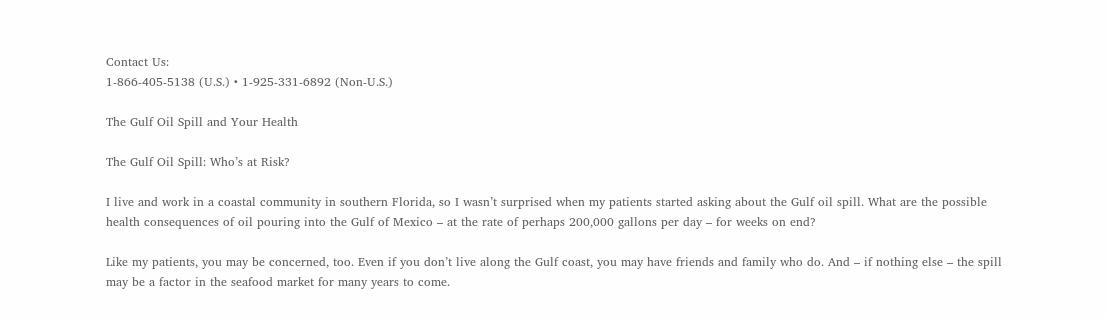Contact Us:
1-866-405-5138 (U.S.) • 1-925-331-6892 (Non-U.S.)

The Gulf Oil Spill and Your Health

The Gulf Oil Spill: Who’s at Risk?

I live and work in a coastal community in southern Florida, so I wasn’t surprised when my patients started asking about the Gulf oil spill. What are the possible health consequences of oil pouring into the Gulf of Mexico – at the rate of perhaps 200,000 gallons per day – for weeks on end?

Like my patients, you may be concerned, too. Even if you don’t live along the Gulf coast, you may have friends and family who do. And – if nothing else – the spill may be a factor in the seafood market for many years to come.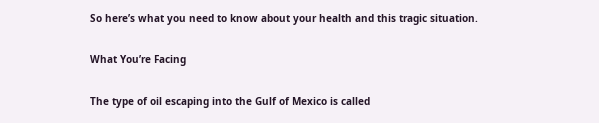So here’s what you need to know about your health and this tragic situation.

What You’re Facing

The type of oil escaping into the Gulf of Mexico is called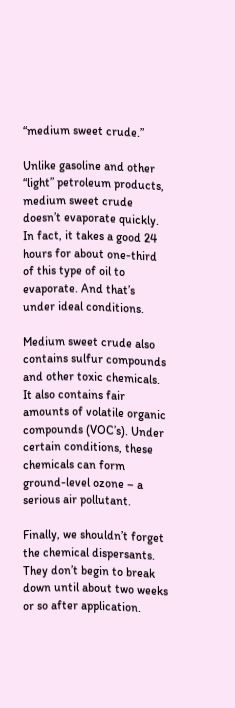“medium sweet crude.”

Unlike gasoline and other “light” petroleum products, medium sweet crude doesn’t evaporate quickly. In fact, it takes a good 24 hours for about one-third of this type of oil to evaporate. And that’s under ideal conditions.

Medium sweet crude also contains sulfur compounds and other toxic chemicals. It also contains fair amounts of volatile organic compounds (VOC’s). Under certain conditions, these chemicals can form ground-level ozone – a serious air pollutant.

Finally, we shouldn’t forget the chemical dispersants. They don’t begin to break down until about two weeks or so after application.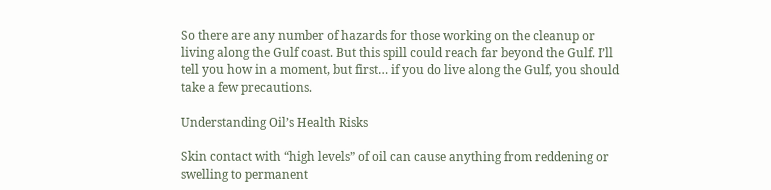So there are any number of hazards for those working on the cleanup or living along the Gulf coast. But this spill could reach far beyond the Gulf. I’ll tell you how in a moment, but first… if you do live along the Gulf, you should take a few precautions.

Understanding Oil’s Health Risks

Skin contact with “high levels” of oil can cause anything from reddening or swelling to permanent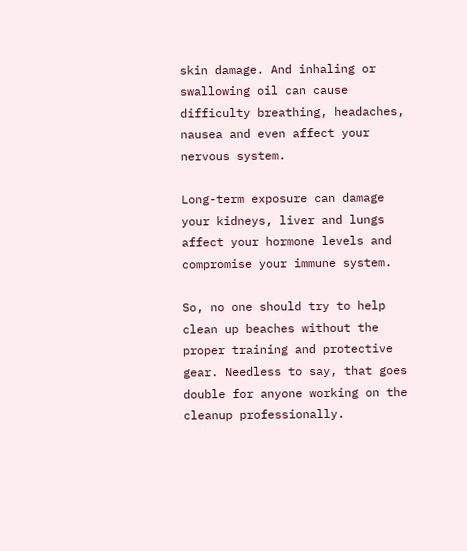skin damage. And inhaling or swallowing oil can cause difficulty breathing, headaches, nausea and even affect your nervous system.

Long-term exposure can damage your kidneys, liver and lungs affect your hormone levels and compromise your immune system.

So, no one should try to help clean up beaches without the proper training and protective gear. Needless to say, that goes double for anyone working on the cleanup professionally.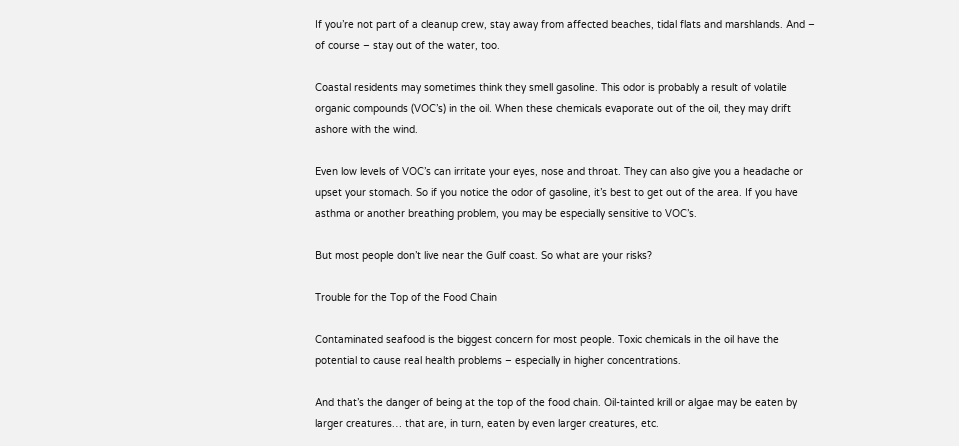If you’re not part of a cleanup crew, stay away from affected beaches, tidal flats and marshlands. And – of course – stay out of the water, too.

Coastal residents may sometimes think they smell gasoline. This odor is probably a result of volatile organic compounds (VOC’s) in the oil. When these chemicals evaporate out of the oil, they may drift ashore with the wind.

Even low levels of VOC’s can irritate your eyes, nose and throat. They can also give you a headache or upset your stomach. So if you notice the odor of gasoline, it’s best to get out of the area. If you have asthma or another breathing problem, you may be especially sensitive to VOC’s.

But most people don’t live near the Gulf coast. So what are your risks?

Trouble for the Top of the Food Chain

Contaminated seafood is the biggest concern for most people. Toxic chemicals in the oil have the potential to cause real health problems – especially in higher concentrations.

And that’s the danger of being at the top of the food chain. Oil-tainted krill or algae may be eaten by larger creatures… that are, in turn, eaten by even larger creatures, etc.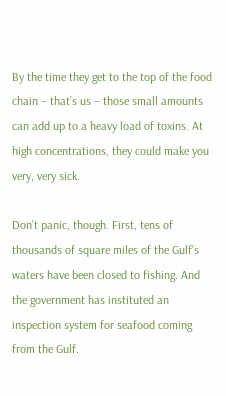By the time they get to the top of the food chain – that’s us – those small amounts can add up to a heavy load of toxins. At high concentrations, they could make you very, very sick.

Don’t panic, though. First, tens of thousands of square miles of the Gulf’s waters have been closed to fishing. And the government has instituted an inspection system for seafood coming from the Gulf.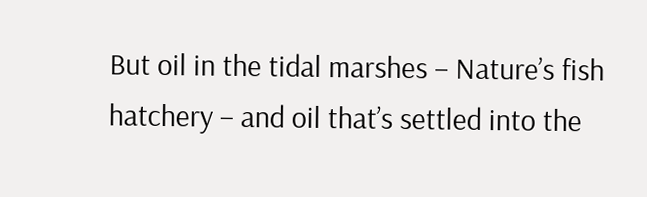But oil in the tidal marshes – Nature’s fish hatchery – and oil that’s settled into the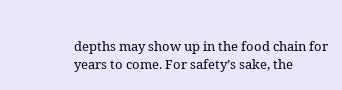depths may show up in the food chain for years to come. For safety’s sake, the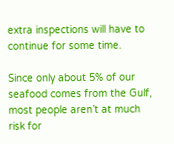extra inspections will have to continue for some time.

Since only about 5% of our seafood comes from the Gulf, most people aren’t at much risk for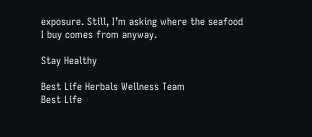exposure. Still, I’m asking where the seafood I buy comes from anyway.

Stay Healthy

Best Life Herbals Wellness Team
Best Life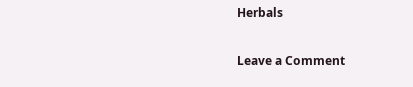Herbals

Leave a Comment